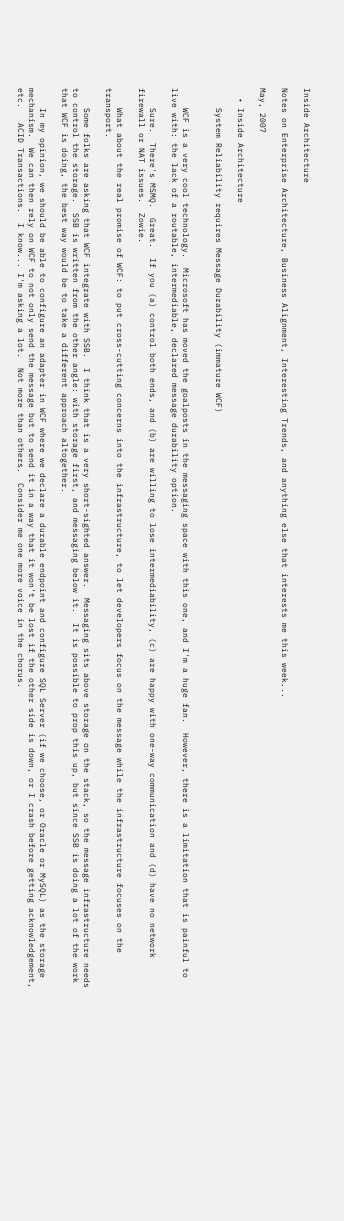Inside Architecture

Notes on Enterprise Architecture, Business Alignment, Interesting Trends, and anything else that interests me this week...

May, 2007

  • Inside Architecture

    System Reliability requires Message Durability (immature WCF)


    WCF is a very cool technology.  Microsoft has moved the goalposts in the messaging space with this one, and I'm a huge fan.  However, there is a limitation that is painful to live with: the lack of a routable, intermediable, declared message durability option.

    Sure.  There's MSMQ.  Great.  If you (a) control both ends, and (b) are willing to lose intermediability, (c) are happy with one-way communication and (d) have no network firewall or NAT issues.  Zowie.

    What about the real promise of WCF: to put cross-cutting concerns into the infrastructure, to let developers focus on the message while the infrastructure focuses on the transport.

    Some folks are asking that WCF integrate with SSB.  I think that is a very short-sighted answer.  Messaging sits above storage on the stack, so the message infrastructure needs to control the storage.  SSB is written from the other angle: with storage first, and messaging below it.  It is possible to prop this up, but since SSB is doing a lot of the work that WCF is doing, the best way would be to take a different approach altogether.

    In my opinion, we should be able to configure an adapter in WCF where we declare a durable endpoint and configure SQL Server (if we choose, or Oracle or MySQL) as the storage mechanism.  We can then rely on WCF to not only send the message but to send it in a way that it won't be lost if the other side is down, or I crash before getting acknowledgement, etc.   ACID Transactions.  I know... I'm asking a lot.  Not more than others.  Consider me one more voice in the chorus.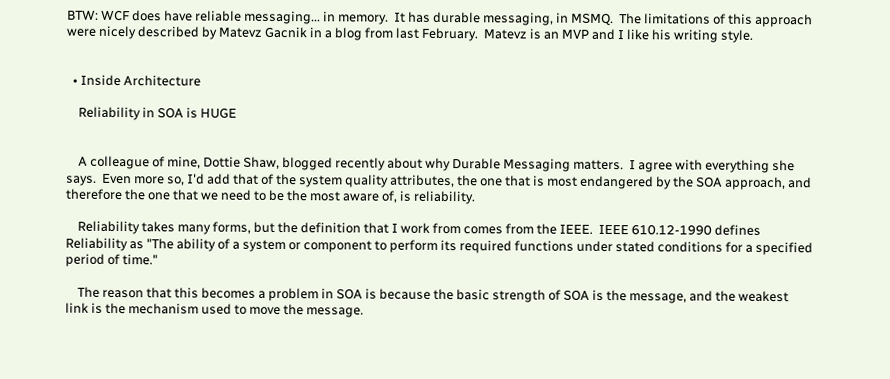BTW: WCF does have reliable messaging... in memory.  It has durable messaging, in MSMQ.  The limitations of this approach were nicely described by Matevz Gacnik in a blog from last February.  Matevz is an MVP and I like his writing style.


  • Inside Architecture

    Reliability in SOA is HUGE


    A colleague of mine, Dottie Shaw, blogged recently about why Durable Messaging matters.  I agree with everything she says.  Even more so, I'd add that of the system quality attributes, the one that is most endangered by the SOA approach, and therefore the one that we need to be the most aware of, is reliability.

    Reliability takes many forms, but the definition that I work from comes from the IEEE.  IEEE 610.12-1990 defines Reliability as "The ability of a system or component to perform its required functions under stated conditions for a specified period of time."

    The reason that this becomes a problem in SOA is because the basic strength of SOA is the message, and the weakest link is the mechanism used to move the message.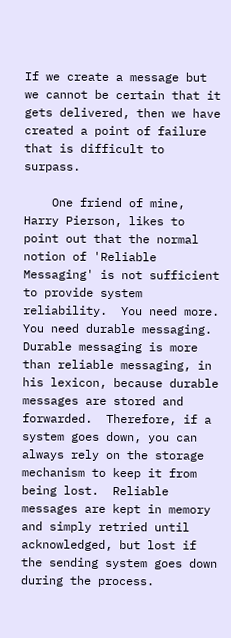If we create a message but we cannot be certain that it gets delivered, then we have created a point of failure that is difficult to surpass.

    One friend of mine, Harry Pierson, likes to point out that the normal notion of 'Reliable Messaging' is not sufficient to provide system reliability.  You need more.  You need durable messaging.  Durable messaging is more than reliable messaging, in his lexicon, because durable messages are stored and forwarded.  Therefore, if a system goes down, you can always rely on the storage mechanism to keep it from being lost.  Reliable messages are kept in memory and simply retried until acknowledged, but lost if the sending system goes down during the process.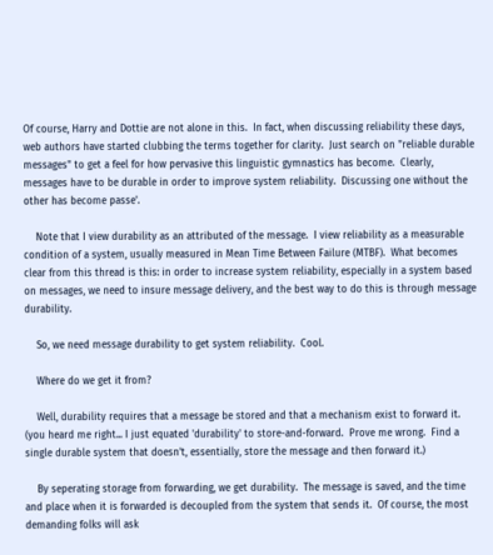Of course, Harry and Dottie are not alone in this.  In fact, when discussing reliability these days, web authors have started clubbing the terms together for clarity.  Just search on "reliable durable messages" to get a feel for how pervasive this linguistic gymnastics has become.  Clearly, messages have to be durable in order to improve system reliability.  Discussing one without the other has become passe'.

    Note that I view durability as an attributed of the message.  I view reliability as a measurable condition of a system, usually measured in Mean Time Between Failure (MTBF).  What becomes clear from this thread is this: in order to increase system reliability, especially in a system based on messages, we need to insure message delivery, and the best way to do this is through message durability.

    So, we need message durability to get system reliability.  Cool.

    Where do we get it from?

    Well, durability requires that a message be stored and that a mechanism exist to forward it.  (you heard me right... I just equated 'durability' to store-and-forward.  Prove me wrong.  Find a single durable system that doesn't, essentially, store the message and then forward it.)

    By seperating storage from forwarding, we get durability.  The message is saved, and the time and place when it is forwarded is decoupled from the system that sends it.  Of course, the most demanding folks will ask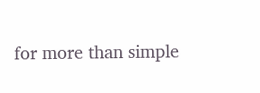for more than simple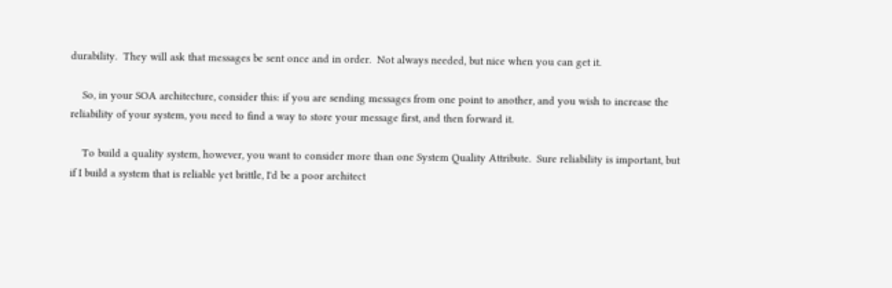durability.  They will ask that messages be sent once and in order.  Not always needed, but nice when you can get it.

    So, in your SOA architecture, consider this: if you are sending messages from one point to another, and you wish to increase the reliability of your system, you need to find a way to store your message first, and then forward it.

    To build a quality system, however, you want to consider more than one System Quality Attribute.  Sure reliability is important, but if I build a system that is reliable yet brittle, I'd be a poor architect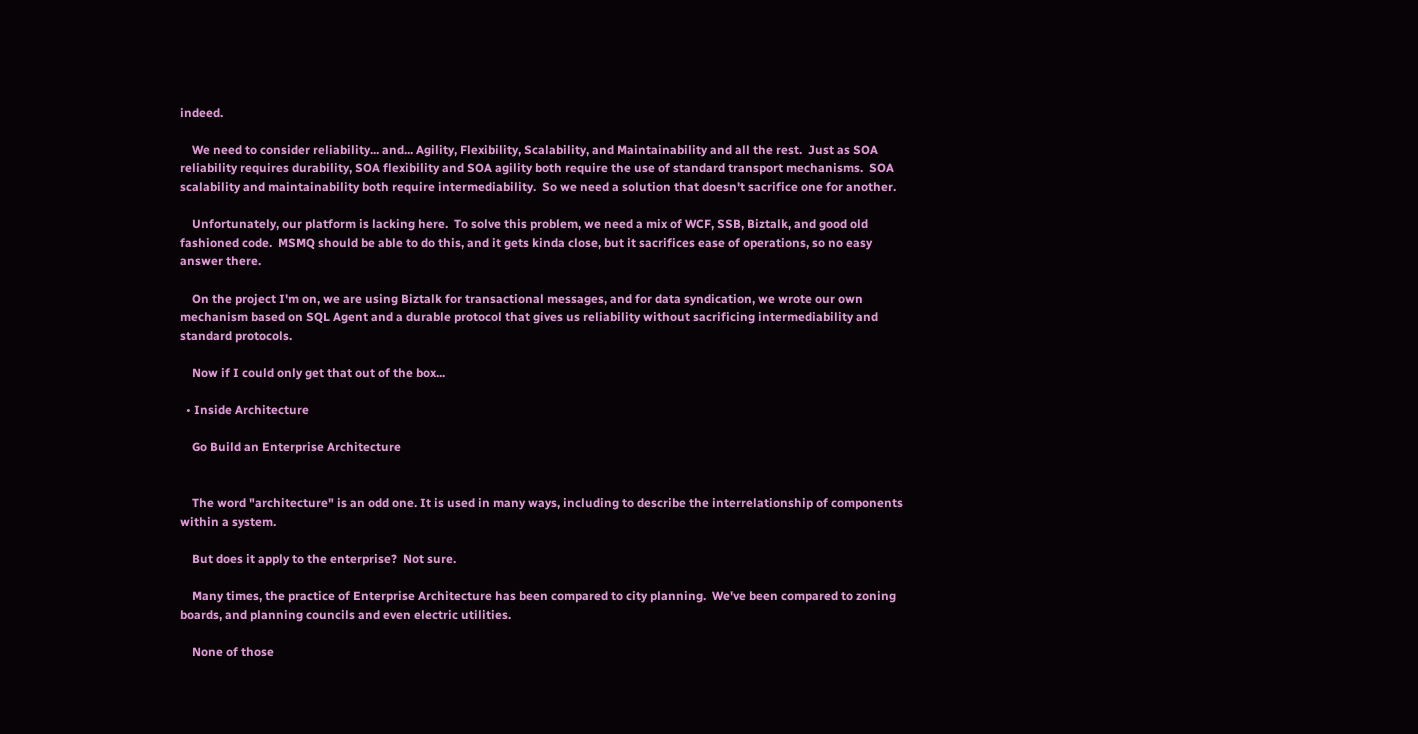indeed.

    We need to consider reliability... and... Agility, Flexibility, Scalability, and Maintainability and all the rest.  Just as SOA reliability requires durability, SOA flexibility and SOA agility both require the use of standard transport mechanisms.  SOA scalability and maintainability both require intermediability.  So we need a solution that doesn't sacrifice one for another.

    Unfortunately, our platform is lacking here.  To solve this problem, we need a mix of WCF, SSB, Biztalk, and good old fashioned code.  MSMQ should be able to do this, and it gets kinda close, but it sacrifices ease of operations, so no easy answer there.

    On the project I'm on, we are using Biztalk for transactional messages, and for data syndication, we wrote our own mechanism based on SQL Agent and a durable protocol that gives us reliability without sacrificing intermediability and standard protocols.

    Now if I could only get that out of the box...

  • Inside Architecture

    Go Build an Enterprise Architecture


    The word "architecture" is an odd one. It is used in many ways, including to describe the interrelationship of components within a system.

    But does it apply to the enterprise?  Not sure.

    Many times, the practice of Enterprise Architecture has been compared to city planning.  We've been compared to zoning boards, and planning councils and even electric utilities.

    None of those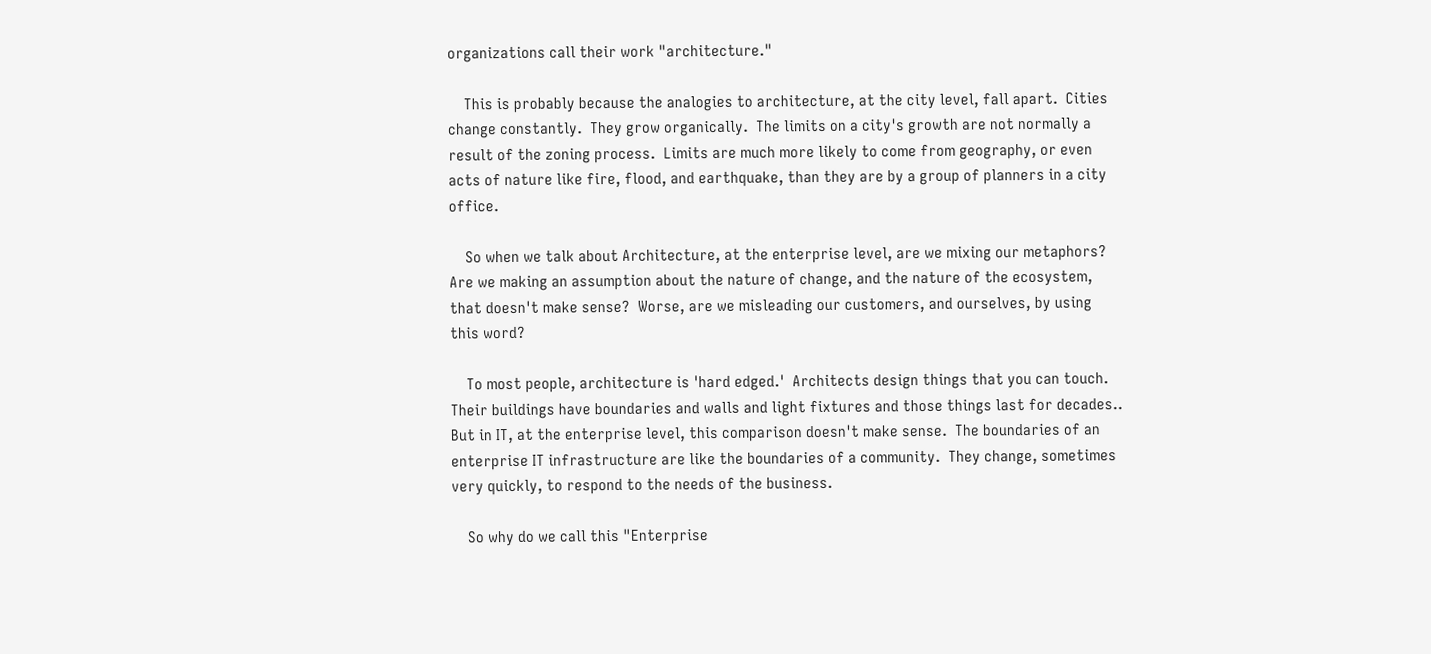organizations call their work "architecture."

    This is probably because the analogies to architecture, at the city level, fall apart.  Cities change constantly.  They grow organically.  The limits on a city's growth are not normally a result of the zoning process.  Limits are much more likely to come from geography, or even acts of nature like fire, flood, and earthquake, than they are by a group of planners in a city office.

    So when we talk about Architecture, at the enterprise level, are we mixing our metaphors?  Are we making an assumption about the nature of change, and the nature of the ecosystem, that doesn't make sense?  Worse, are we misleading our customers, and ourselves, by using this word?

    To most people, architecture is 'hard edged.'  Architects design things that you can touch.  Their buildings have boundaries and walls and light fixtures and those things last for decades..  But in IT, at the enterprise level, this comparison doesn't make sense.  The boundaries of an enterprise IT infrastructure are like the boundaries of a community.  They change, sometimes very quickly, to respond to the needs of the business.

    So why do we call this "Enterprise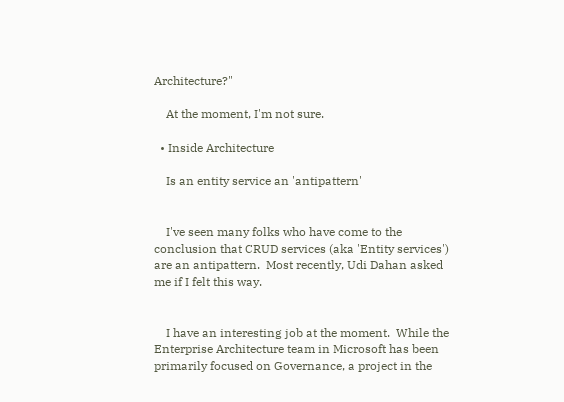Architecture?"

    At the moment, I'm not sure.

  • Inside Architecture

    Is an entity service an 'antipattern'


    I've seen many folks who have come to the conclusion that CRUD services (aka 'Entity services') are an antipattern.  Most recently, Udi Dahan asked me if I felt this way.


    I have an interesting job at the moment.  While the Enterprise Architecture team in Microsoft has been primarily focused on Governance, a project in the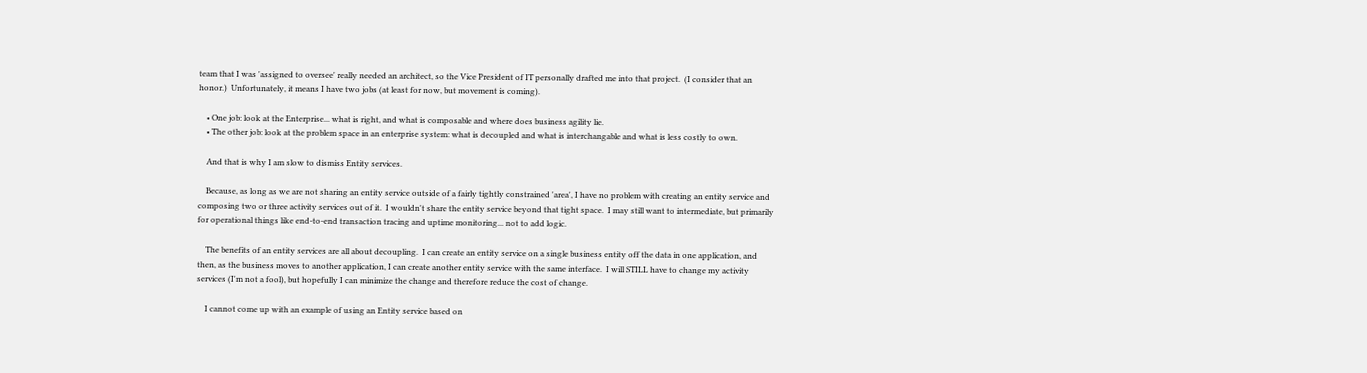team that I was 'assigned to oversee' really needed an architect, so the Vice President of IT personally drafted me into that project.  (I consider that an honor.)  Unfortunately, it means I have two jobs (at least for now, but movement is coming).

    • One job: look at the Enterprise... what is right, and what is composable and where does business agility lie.
    • The other job: look at the problem space in an enterprise system: what is decoupled and what is interchangable and what is less costly to own.

    And that is why I am slow to dismiss Entity services.

    Because, as long as we are not sharing an entity service outside of a fairly tightly constrained 'area', I have no problem with creating an entity service and composing two or three activity services out of it.  I wouldn't share the entity service beyond that tight space.  I may still want to intermediate, but primarily for operational things like end-to-end transaction tracing and uptime monitoring... not to add logic.

    The benefits of an entity services are all about decoupling.  I can create an entity service on a single business entity off the data in one application, and then, as the business moves to another application, I can create another entity service with the same interface.  I will STILL have to change my activity services (I'm not a fool), but hopefully I can minimize the change and therefore reduce the cost of change.

    I cannot come up with an example of using an Entity service based on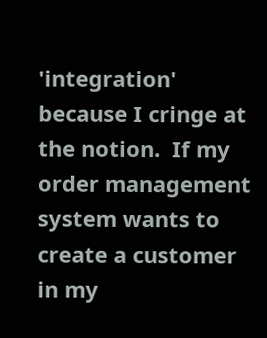'integration' because I cringe at the notion.  If my order management system wants to create a customer in my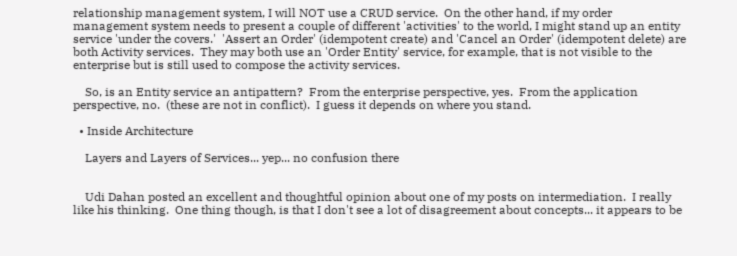relationship management system, I will NOT use a CRUD service.  On the other hand, if my order management system needs to present a couple of different 'activities' to the world, I might stand up an entity service 'under the covers.'  'Assert an Order' (idempotent create) and 'Cancel an Order' (idempotent delete) are both Activity services.  They may both use an 'Order Entity' service, for example, that is not visible to the enterprise but is still used to compose the activity services.

    So, is an Entity service an antipattern?  From the enterprise perspective, yes.  From the application perspective, no.  (these are not in conflict).  I guess it depends on where you stand.

  • Inside Architecture

    Layers and Layers of Services... yep... no confusion there


    Udi Dahan posted an excellent and thoughtful opinion about one of my posts on intermediation.  I really like his thinking.  One thing though, is that I don't see a lot of disagreement about concepts... it appears to be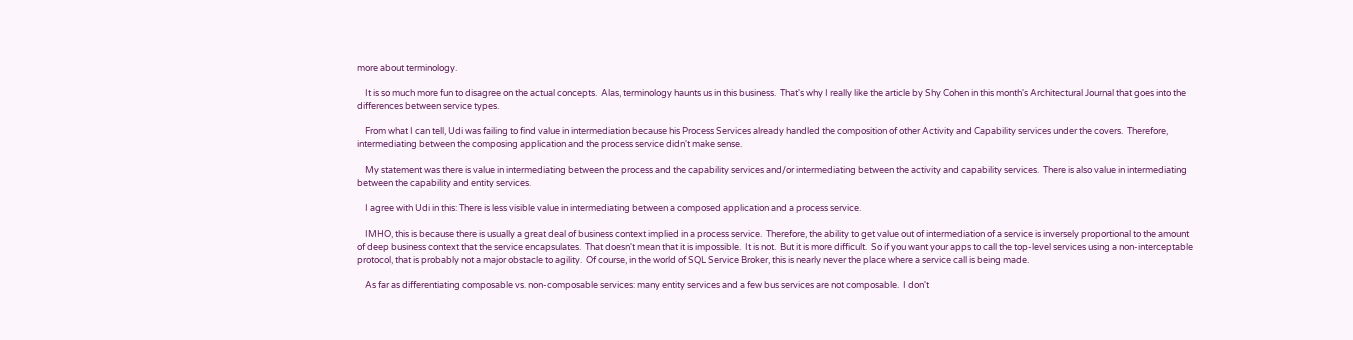more about terminology.

    It is so much more fun to disagree on the actual concepts.  Alas, terminology haunts us in this business.  That's why I really like the article by Shy Cohen in this month's Architectural Journal that goes into the differences between service types.

    From what I can tell, Udi was failing to find value in intermediation because his Process Services already handled the composition of other Activity and Capability services under the covers.  Therefore, intermediating between the composing application and the process service didn't make sense.

    My statement was there is value in intermediating between the process and the capability services and/or intermediating between the activity and capability services.  There is also value in intermediating between the capability and entity services.

    I agree with Udi in this: There is less visible value in intermediating between a composed application and a process service.

    IMHO, this is because there is usually a great deal of business context implied in a process service.  Therefore, the ability to get value out of intermediation of a service is inversely proportional to the amount of deep business context that the service encapsulates.  That doesn't mean that it is impossible.  It is not.  But it is more difficult.  So if you want your apps to call the top-level services using a non-interceptable protocol, that is probably not a major obstacle to agility.  Of course, in the world of SQL Service Broker, this is nearly never the place where a service call is being made.

    As far as differentiating composable vs. non-composable services: many entity services and a few bus services are not composable.  I don't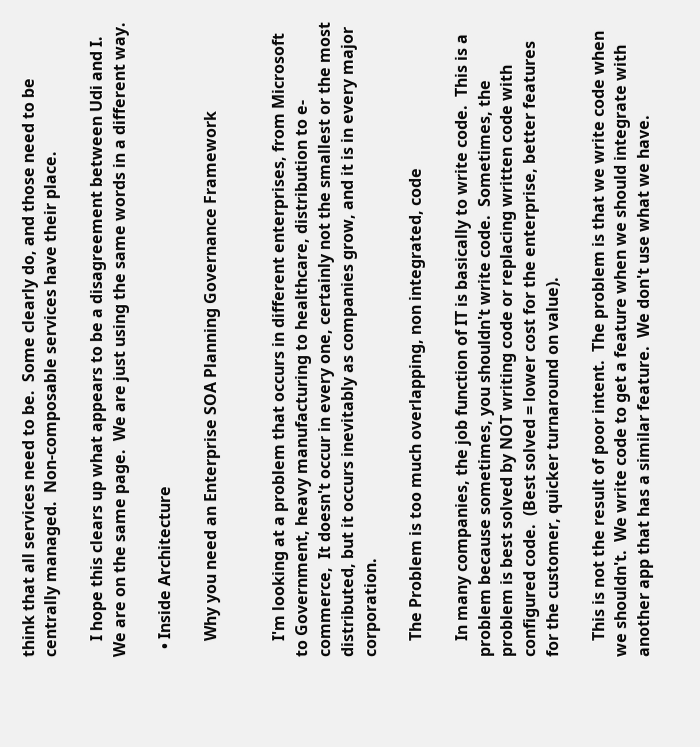think that all services need to be.  Some clearly do, and those need to be centrally managed.  Non-composable services have their place.

    I hope this clears up what appears to be a disagreement between Udi and I.  We are on the same page.  We are just using the same words in a different way.

  • Inside Architecture

    Why you need an Enterprise SOA Planning Governance Framework


    I'm looking at a problem that occurs in different enterprises, from Microsoft to Government, heavy manufacturing to healthcare, distribution to e-commerce,  It doesn't occur in every one, certainly not the smallest or the most distributed, but it occurs inevitably as companies grow, and it is in every major corporation.

    The Problem is too much overlapping, non integrated, code

    In many companies, the job function of IT is basically to write code.  This is a problem because sometimes, you shouldn't write code.  Sometimes, the problem is best solved by NOT writing code or replacing written code with configured code.  (Best solved = lower cost for the enterprise, better features for the customer, quicker turnaround on value).

    This is not the result of poor intent.  The problem is that we write code when we shouldn't.  We write code to get a feature when we should integrate with another app that has a similar feature.  We don't use what we have.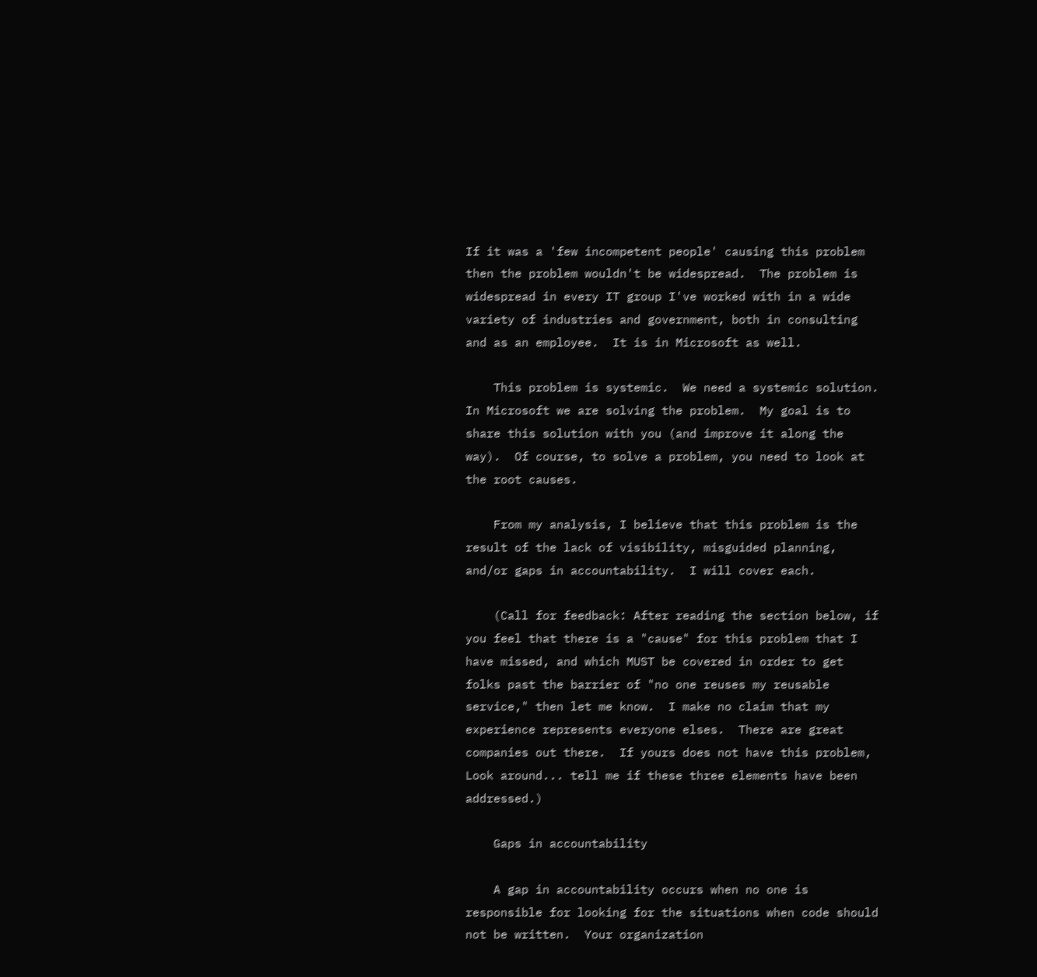If it was a 'few incompetent people' causing this problem then the problem wouldn't be widespread.  The problem is widespread in every IT group I've worked with in a wide variety of industries and government, both in consulting and as an employee.  It is in Microsoft as well.

    This problem is systemic.  We need a systemic solution.  In Microsoft we are solving the problem.  My goal is to share this solution with you (and improve it along the way).  Of course, to solve a problem, you need to look at the root causes.

    From my analysis, I believe that this problem is the result of the lack of visibility, misguided planning, and/or gaps in accountability.  I will cover each.

    (Call for feedback: After reading the section below, if you feel that there is a "cause" for this problem that I have missed, and which MUST be covered in order to get folks past the barrier of "no one reuses my reusable service," then let me know.  I make no claim that my experience represents everyone elses.  There are great companies out there.  If yours does not have this problem, Look around... tell me if these three elements have been addressed.)

    Gaps in accountability

    A gap in accountability occurs when no one is responsible for looking for the situations when code should not be written.  Your organization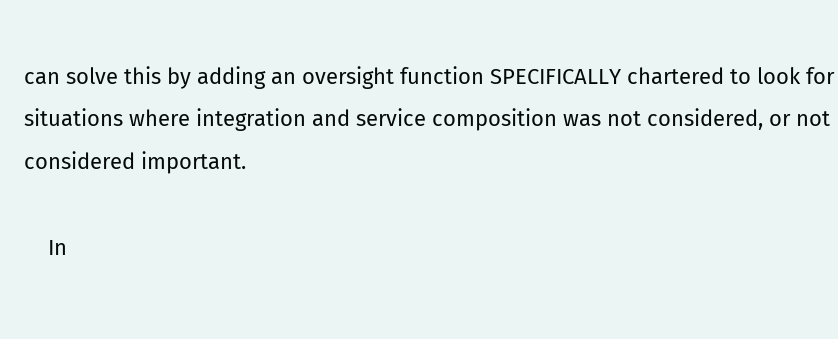can solve this by adding an oversight function SPECIFICALLY chartered to look for situations where integration and service composition was not considered, or not considered important.

    In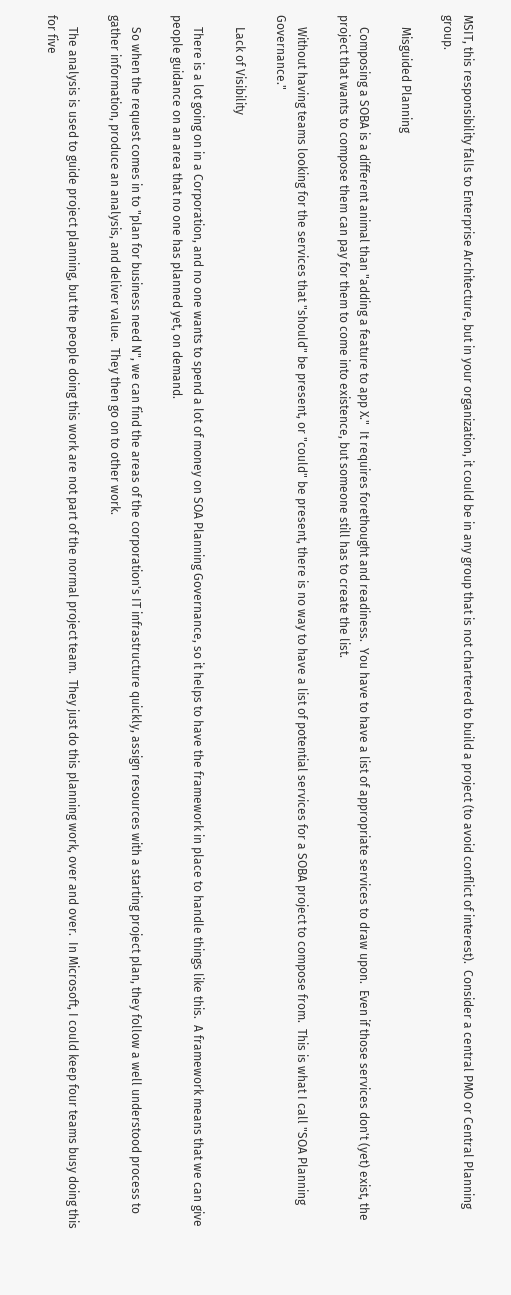MSIT, this responsibility falls to Enterprise Architecture, but in your organization, it could be in any group that is not chartered to build a project (to avoid conflict of interest).  Consider a central PMO or Central Planning group.

    Misguided Planning

    Composing a SOBA is a different animal than "adding a feature to app X."  It requires forethought and readiness.  You have to have a list of appropriate services to draw upon.  Even if those services don't (yet) exist, the project that wants to compose them can pay for them to come into existence, but someone still has to create the list.

    Without having teams looking for the services that "should" be present, or "could" be present, there is no way to have a list of potential services for a SOBA project to compose from.  This is what I call "SOA Planning Governance."

    Lack of Visibility

    There is a lot going on in a Corporation, and no one wants to spend a lot of money on SOA Planning Governance, so it helps to have the framework in place to handle things like this.  A framework means that we can give people guidance on an area that no one has planned yet, on demand.

    So when the request comes in to "plan for business need N", we can find the areas of the corporation's IT infrastructure quickly, assign resources with a starting project plan, they follow a well understood process to gather information, produce an analysis, and deliver value.  They then go on to other work.

    The analysis is used to guide project planning, but the people doing this work are not part of the normal project team.  They just do this planning work, over and over.  In Microsoft, I could keep four teams busy doing this for five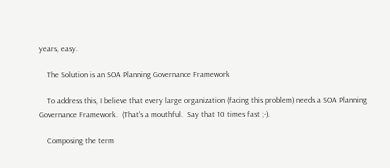years, easy.

    The Solution is an SOA Planning Governance Framework

    To address this, I believe that every large organization (facing this problem) needs a SOA Planning Governance Framework.  (That's a mouthful.  Say that 10 times fast ;-).

    Composing the term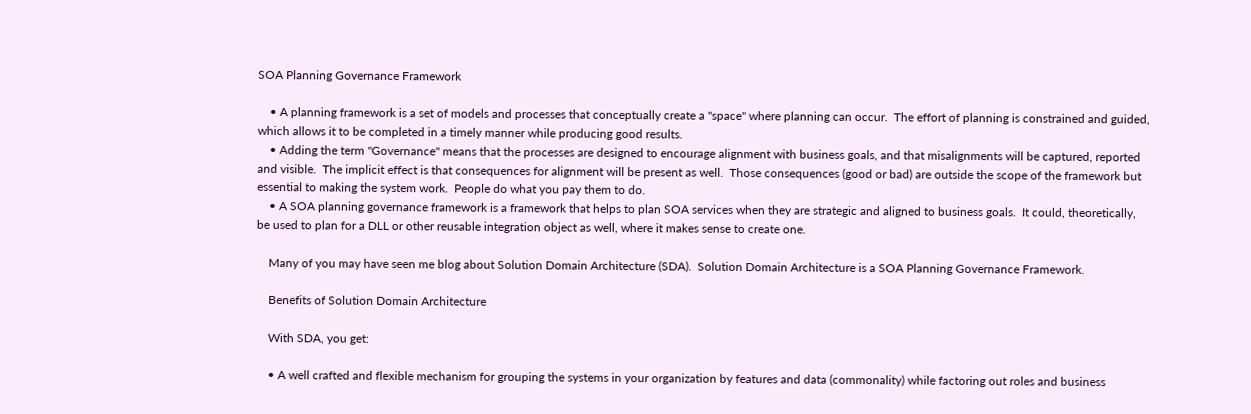SOA Planning Governance Framework

    • A planning framework is a set of models and processes that conceptually create a "space" where planning can occur.  The effort of planning is constrained and guided, which allows it to be completed in a timely manner while producing good results.
    • Adding the term "Governance" means that the processes are designed to encourage alignment with business goals, and that misalignments will be captured, reported and visible.  The implicit effect is that consequences for alignment will be present as well.  Those consequences (good or bad) are outside the scope of the framework but essential to making the system work.  People do what you pay them to do.
    • A SOA planning governance framework is a framework that helps to plan SOA services when they are strategic and aligned to business goals.  It could, theoretically, be used to plan for a DLL or other reusable integration object as well, where it makes sense to create one.

    Many of you may have seen me blog about Solution Domain Architecture (SDA).  Solution Domain Architecture is a SOA Planning Governance Framework.

    Benefits of Solution Domain Architecture

    With SDA, you get:

    • A well crafted and flexible mechanism for grouping the systems in your organization by features and data (commonality) while factoring out roles and business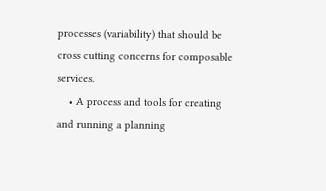processes (variability) that should be cross cutting concerns for composable services.
    • A process and tools for creating and running a planning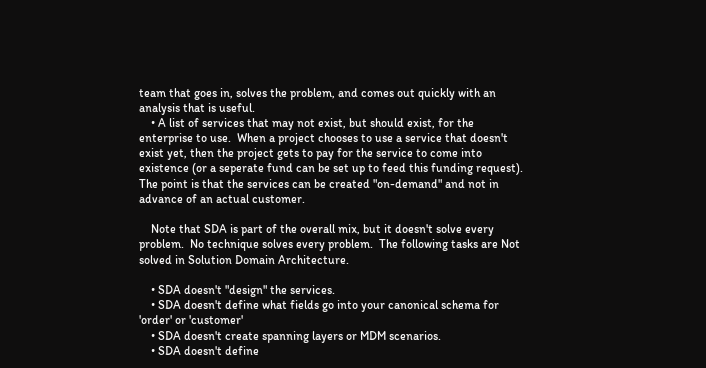team that goes in, solves the problem, and comes out quickly with an analysis that is useful.
    • A list of services that may not exist, but should exist, for the enterprise to use.  When a project chooses to use a service that doesn't exist yet, then the project gets to pay for the service to come into existence (or a seperate fund can be set up to feed this funding request).  The point is that the services can be created "on-demand" and not in advance of an actual customer.

    Note that SDA is part of the overall mix, but it doesn't solve every problem.  No technique solves every problem.  The following tasks are Not solved in Solution Domain Architecture.

    • SDA doesn't "design" the services.
    • SDA doesn't define what fields go into your canonical schema for 'order' or 'customer'
    • SDA doesn't create spanning layers or MDM scenarios.
    • SDA doesn't define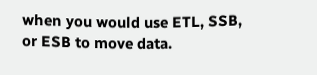when you would use ETL, SSB, or ESB to move data.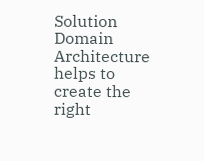Solution Domain Architecture helps to create the right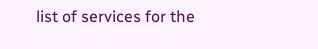list of services for the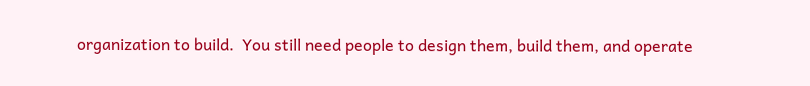organization to build.  You still need people to design them, build them, and operate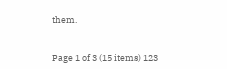them.


Page 1 of 3 (15 items) 123